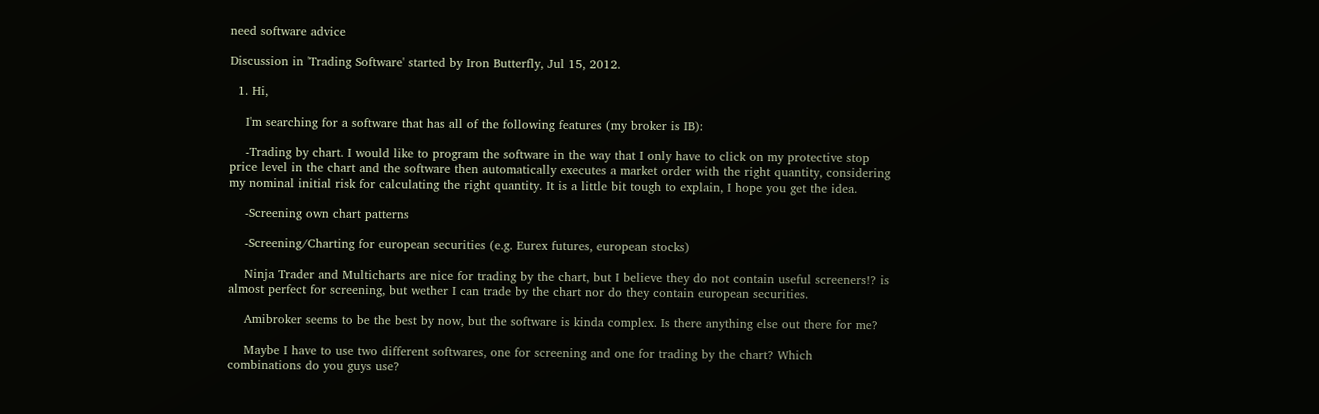need software advice

Discussion in 'Trading Software' started by Iron Butterfly, Jul 15, 2012.

  1. Hi,

    I'm searching for a software that has all of the following features (my broker is IB):

    -Trading by chart. I would like to program the software in the way that I only have to click on my protective stop price level in the chart and the software then automatically executes a market order with the right quantity, considering my nominal initial risk for calculating the right quantity. It is a little bit tough to explain, I hope you get the idea.

    -Screening own chart patterns

    -Screening/Charting for european securities (e.g. Eurex futures, european stocks)

    Ninja Trader and Multicharts are nice for trading by the chart, but I believe they do not contain useful screeners!? is almost perfect for screening, but wether I can trade by the chart nor do they contain european securities.

    Amibroker seems to be the best by now, but the software is kinda complex. Is there anything else out there for me?

    Maybe I have to use two different softwares, one for screening and one for trading by the chart? Which combinations do you guys use?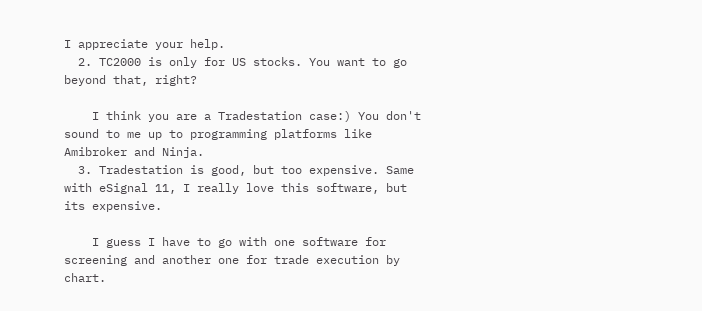I appreciate your help.
  2. TC2000 is only for US stocks. You want to go beyond that, right?

    I think you are a Tradestation case:) You don't sound to me up to programming platforms like Amibroker and Ninja.
  3. Tradestation is good, but too expensive. Same with eSignal 11, I really love this software, but its expensive.

    I guess I have to go with one software for screening and another one for trade execution by chart.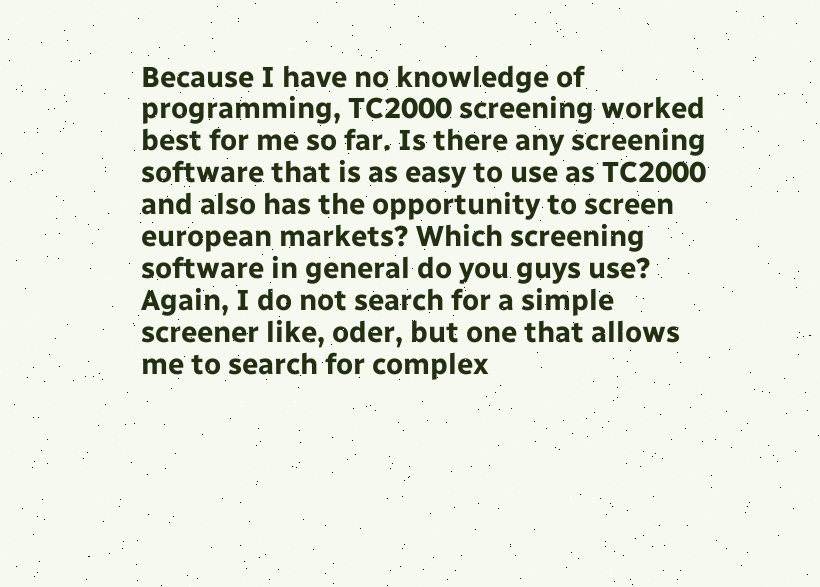Because I have no knowledge of programming, TC2000 screening worked best for me so far. Is there any screening software that is as easy to use as TC2000 and also has the opportunity to screen european markets? Which screening software in general do you guys use? Again, I do not search for a simple screener like, oder, but one that allows me to search for complex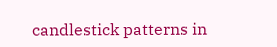candlestick patterns in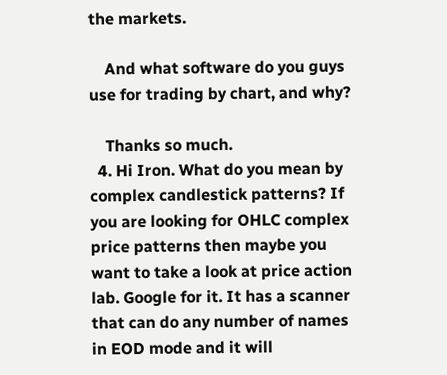the markets.

    And what software do you guys use for trading by chart, and why?

    Thanks so much.
  4. Hi Iron. What do you mean by complex candlestick patterns? If you are looking for OHLC complex price patterns then maybe you want to take a look at price action lab. Google for it. It has a scanner that can do any number of names in EOD mode and it will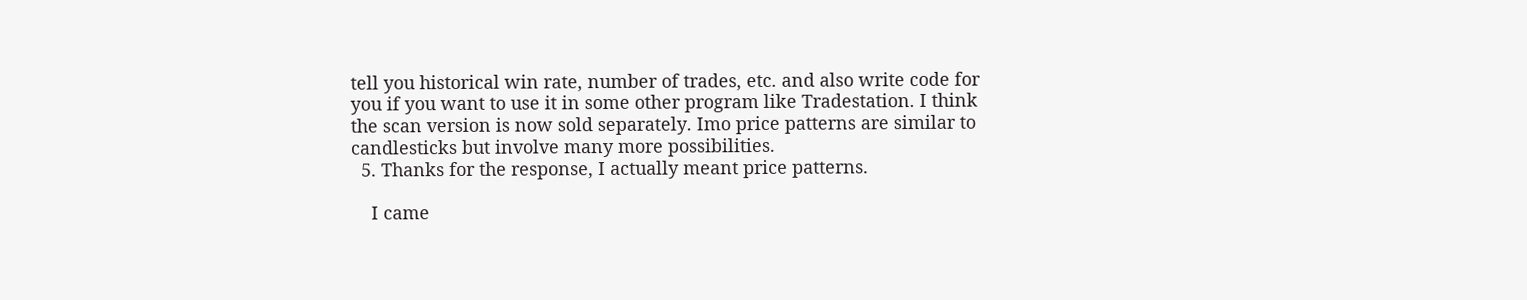tell you historical win rate, number of trades, etc. and also write code for you if you want to use it in some other program like Tradestation. I think the scan version is now sold separately. Imo price patterns are similar to candlesticks but involve many more possibilities.
  5. Thanks for the response, I actually meant price patterns.

    I came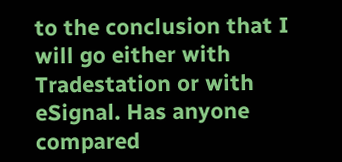to the conclusion that I will go either with Tradestation or with eSignal. Has anyone compared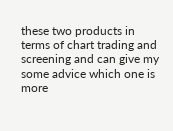these two products in terms of chart trading and screening and can give my some advice which one is more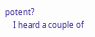potent?
    I heard a couple of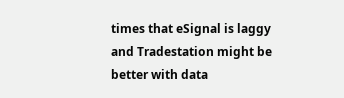times that eSignal is laggy and Tradestation might be better with data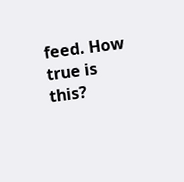feed. How true is this?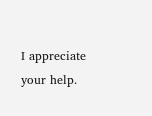I appreciate your help.